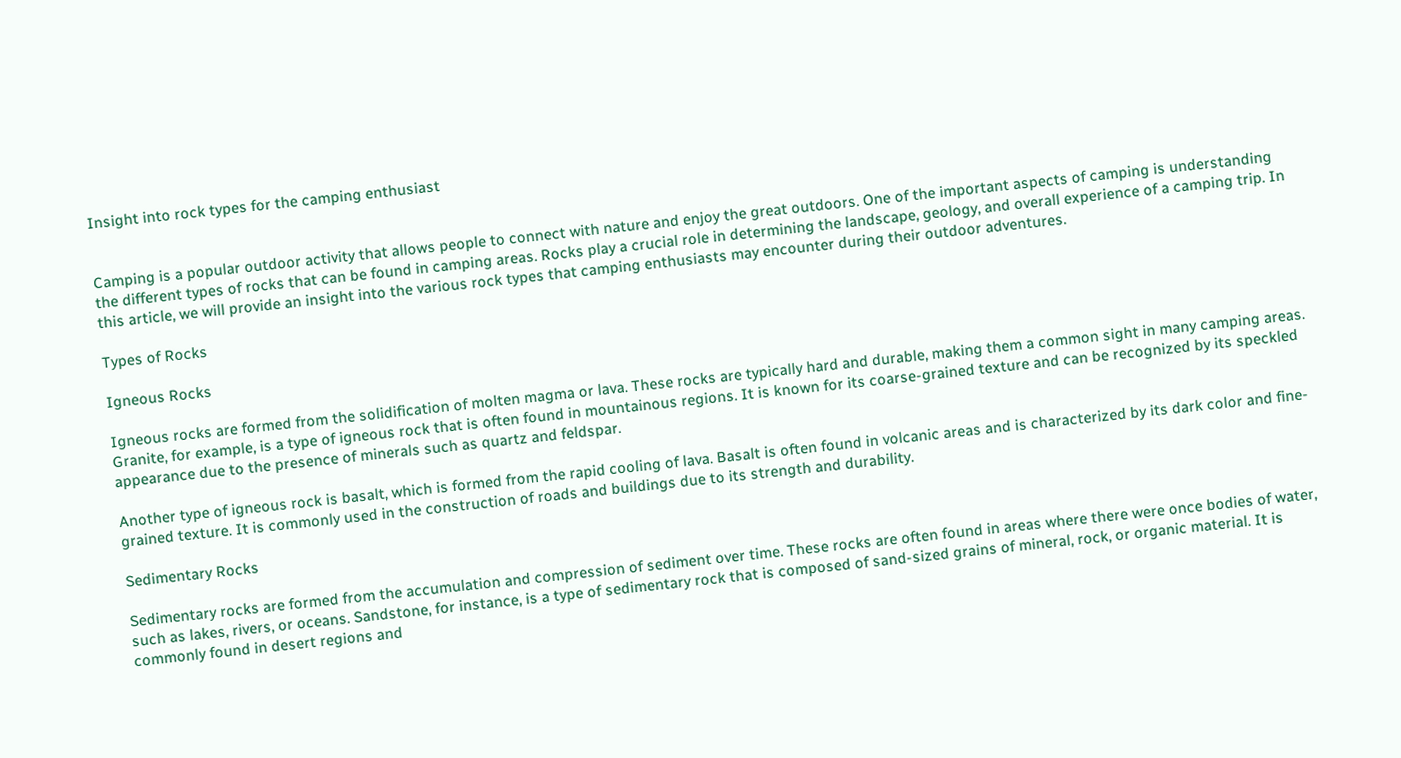Insight into rock types for the camping enthusiast


Camping is a popular outdoor activity that allows people to connect with nature and enjoy the great outdoors. One of the important aspects of camping is understanding the different types of rocks that can be found in camping areas. Rocks play a crucial role in determining the landscape, geology, and overall experience of a camping trip. In this article, we will provide an insight into the various rock types that camping enthusiasts may encounter during their outdoor adventures.

Types of Rocks

Igneous Rocks

Igneous rocks are formed from the solidification of molten magma or lava. These rocks are typically hard and durable, making them a common sight in many camping areas. Granite, for example, is a type of igneous rock that is often found in mountainous regions. It is known for its coarse-grained texture and can be recognized by its speckled appearance due to the presence of minerals such as quartz and feldspar.

Another type of igneous rock is basalt, which is formed from the rapid cooling of lava. Basalt is often found in volcanic areas and is characterized by its dark color and fine-grained texture. It is commonly used in the construction of roads and buildings due to its strength and durability.

Sedimentary Rocks

Sedimentary rocks are formed from the accumulation and compression of sediment over time. These rocks are often found in areas where there were once bodies of water, such as lakes, rivers, or oceans. Sandstone, for instance, is a type of sedimentary rock that is composed of sand-sized grains of mineral, rock, or organic material. It is commonly found in desert regions and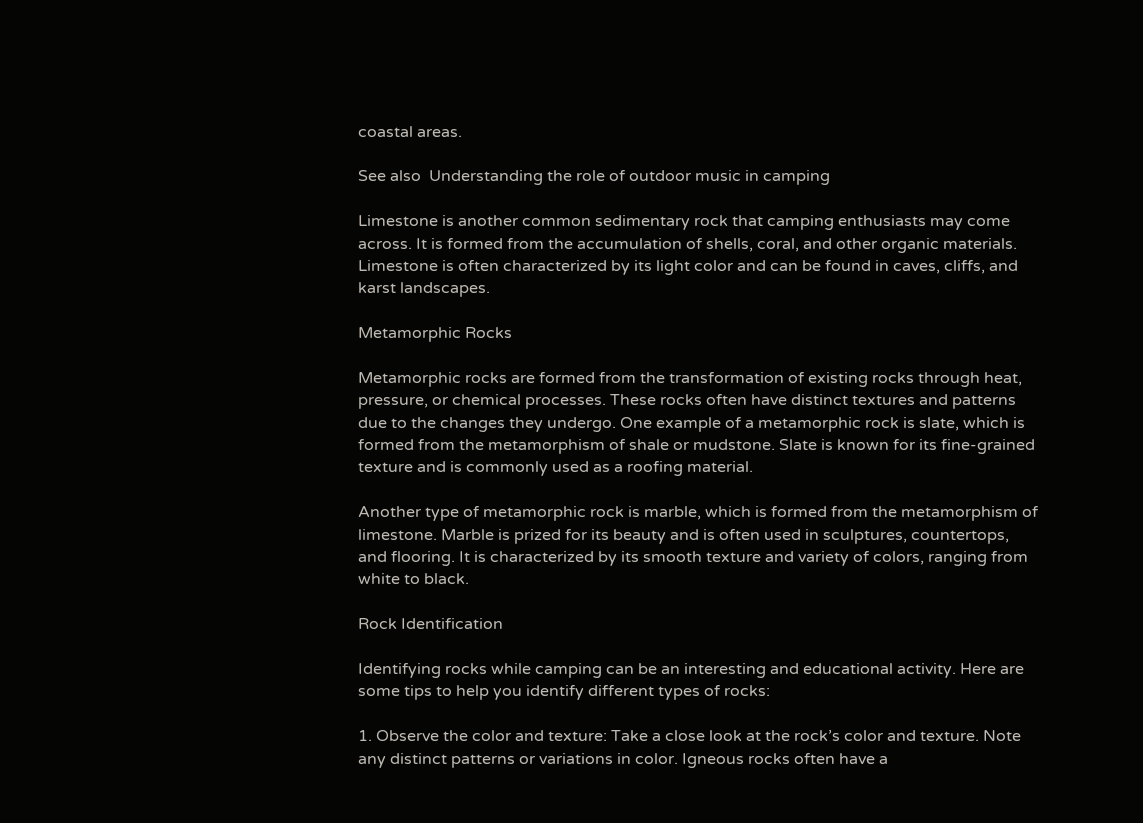coastal areas.

See also  Understanding the role of outdoor music in camping

Limestone is another common sedimentary rock that camping enthusiasts may come across. It is formed from the accumulation of shells, coral, and other organic materials. Limestone is often characterized by its light color and can be found in caves, cliffs, and karst landscapes.

Metamorphic Rocks

Metamorphic rocks are formed from the transformation of existing rocks through heat, pressure, or chemical processes. These rocks often have distinct textures and patterns due to the changes they undergo. One example of a metamorphic rock is slate, which is formed from the metamorphism of shale or mudstone. Slate is known for its fine-grained texture and is commonly used as a roofing material.

Another type of metamorphic rock is marble, which is formed from the metamorphism of limestone. Marble is prized for its beauty and is often used in sculptures, countertops, and flooring. It is characterized by its smooth texture and variety of colors, ranging from white to black.

Rock Identification

Identifying rocks while camping can be an interesting and educational activity. Here are some tips to help you identify different types of rocks:

1. Observe the color and texture: Take a close look at the rock’s color and texture. Note any distinct patterns or variations in color. Igneous rocks often have a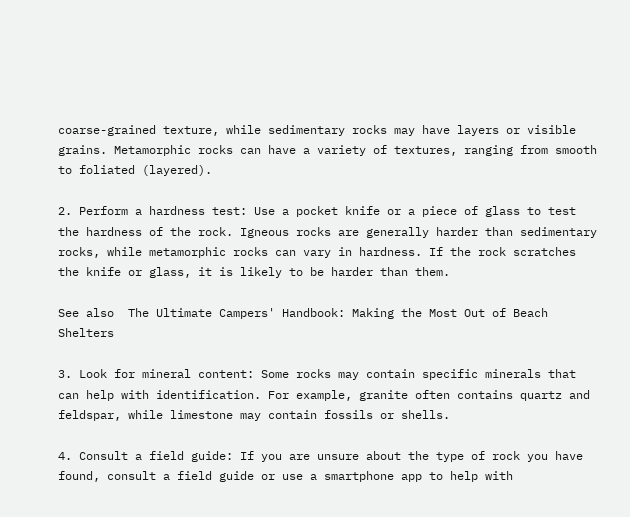coarse-grained texture, while sedimentary rocks may have layers or visible grains. Metamorphic rocks can have a variety of textures, ranging from smooth to foliated (layered).

2. Perform a hardness test: Use a pocket knife or a piece of glass to test the hardness of the rock. Igneous rocks are generally harder than sedimentary rocks, while metamorphic rocks can vary in hardness. If the rock scratches the knife or glass, it is likely to be harder than them.

See also  The Ultimate Campers' Handbook: Making the Most Out of Beach Shelters

3. Look for mineral content: Some rocks may contain specific minerals that can help with identification. For example, granite often contains quartz and feldspar, while limestone may contain fossils or shells.

4. Consult a field guide: If you are unsure about the type of rock you have found, consult a field guide or use a smartphone app to help with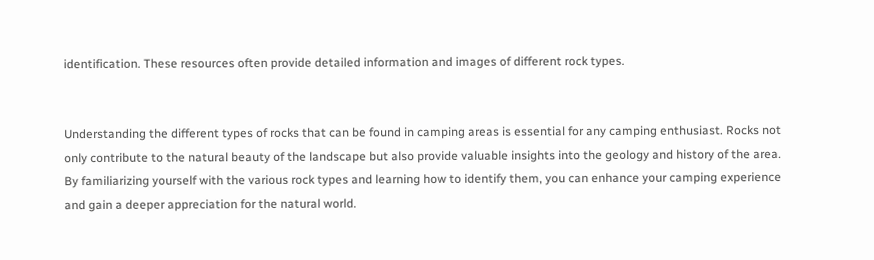identification. These resources often provide detailed information and images of different rock types.


Understanding the different types of rocks that can be found in camping areas is essential for any camping enthusiast. Rocks not only contribute to the natural beauty of the landscape but also provide valuable insights into the geology and history of the area. By familiarizing yourself with the various rock types and learning how to identify them, you can enhance your camping experience and gain a deeper appreciation for the natural world.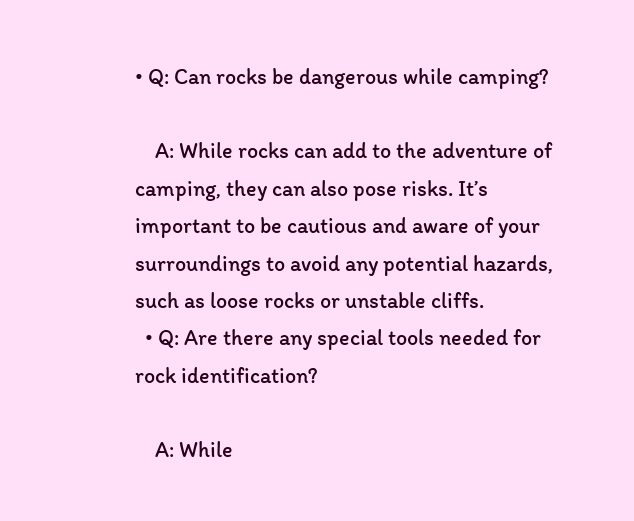• Q: Can rocks be dangerous while camping?

    A: While rocks can add to the adventure of camping, they can also pose risks. It’s important to be cautious and aware of your surroundings to avoid any potential hazards, such as loose rocks or unstable cliffs.
  • Q: Are there any special tools needed for rock identification?

    A: While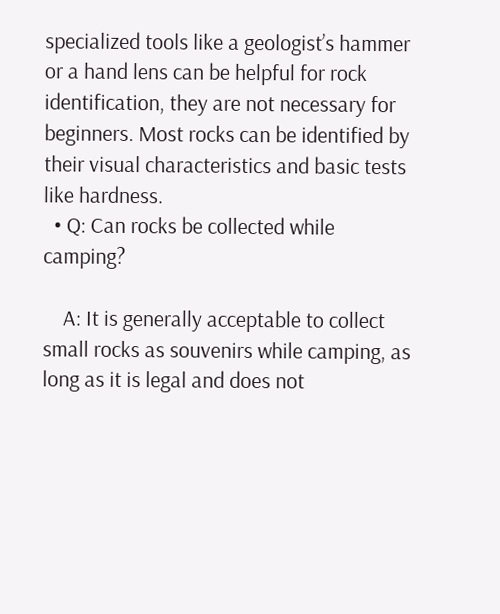specialized tools like a geologist’s hammer or a hand lens can be helpful for rock identification, they are not necessary for beginners. Most rocks can be identified by their visual characteristics and basic tests like hardness.
  • Q: Can rocks be collected while camping?

    A: It is generally acceptable to collect small rocks as souvenirs while camping, as long as it is legal and does not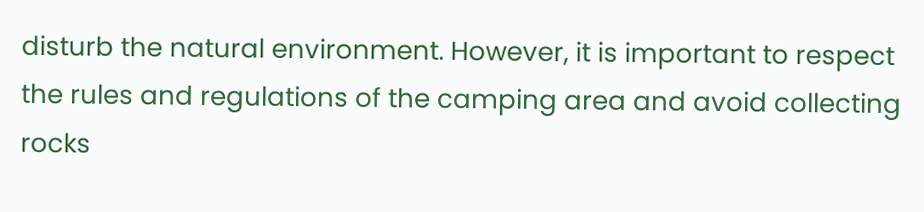disturb the natural environment. However, it is important to respect the rules and regulations of the camping area and avoid collecting rocks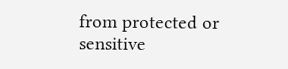from protected or sensitive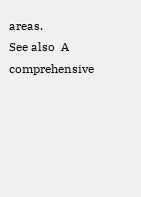areas.
See also  A comprehensive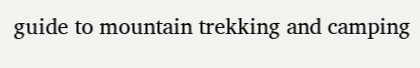guide to mountain trekking and camping